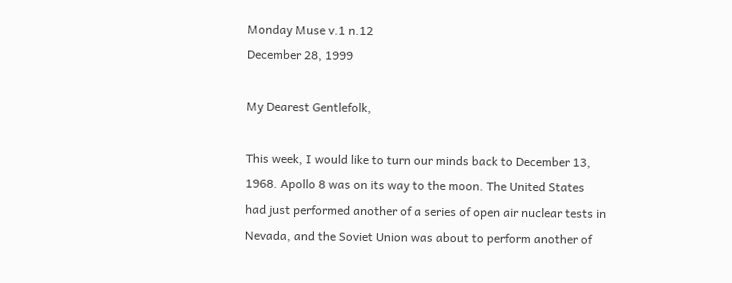Monday Muse v.1 n.12
December 28, 1999

My Dearest Gentlefolk,

This week, I would like to turn our minds back to December 13, 1968. Apollo 8 was on its way to the moon. The United States had just performed another of a series of open air nuclear tests in Nevada, and the Soviet Union was about to perform another of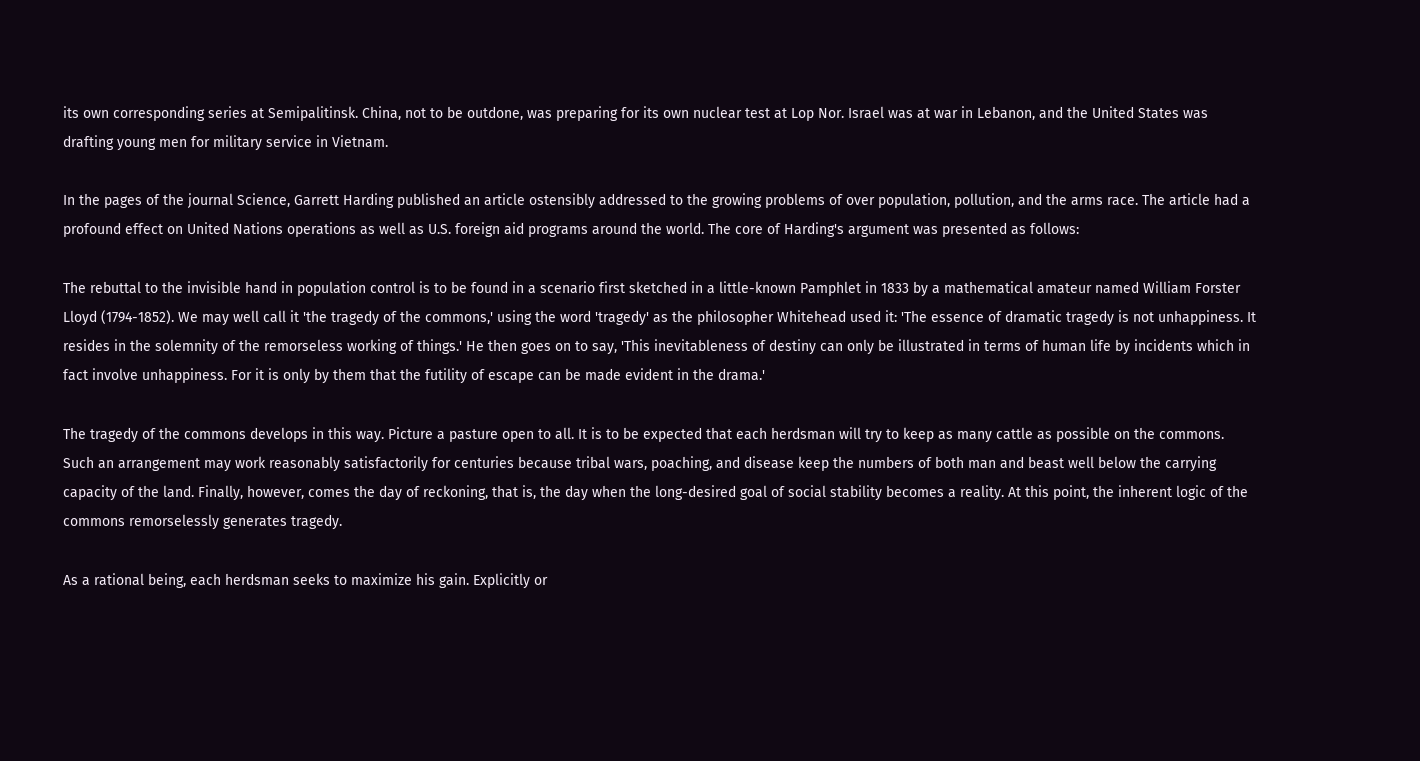its own corresponding series at Semipalitinsk. China, not to be outdone, was preparing for its own nuclear test at Lop Nor. Israel was at war in Lebanon, and the United States was drafting young men for military service in Vietnam.

In the pages of the journal Science, Garrett Harding published an article ostensibly addressed to the growing problems of over population, pollution, and the arms race. The article had a profound effect on United Nations operations as well as U.S. foreign aid programs around the world. The core of Harding's argument was presented as follows:

The rebuttal to the invisible hand in population control is to be found in a scenario first sketched in a little-known Pamphlet in 1833 by a mathematical amateur named William Forster Lloyd (1794-1852). We may well call it 'the tragedy of the commons,' using the word 'tragedy' as the philosopher Whitehead used it: 'The essence of dramatic tragedy is not unhappiness. It resides in the solemnity of the remorseless working of things.' He then goes on to say, 'This inevitableness of destiny can only be illustrated in terms of human life by incidents which in fact involve unhappiness. For it is only by them that the futility of escape can be made evident in the drama.'

The tragedy of the commons develops in this way. Picture a pasture open to all. It is to be expected that each herdsman will try to keep as many cattle as possible on the commons. Such an arrangement may work reasonably satisfactorily for centuries because tribal wars, poaching, and disease keep the numbers of both man and beast well below the carrying capacity of the land. Finally, however, comes the day of reckoning, that is, the day when the long-desired goal of social stability becomes a reality. At this point, the inherent logic of the commons remorselessly generates tragedy.

As a rational being, each herdsman seeks to maximize his gain. Explicitly or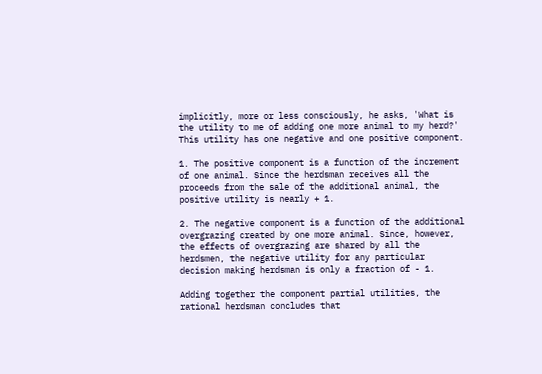implicitly, more or less consciously, he asks, 'What is the utility to me of adding one more animal to my herd?' This utility has one negative and one positive component.

1. The positive component is a function of the increment of one animal. Since the herdsman receives all the proceeds from the sale of the additional animal, the positive utility is nearly + 1.

2. The negative component is a function of the additional overgrazing created by one more animal. Since, however, the effects of overgrazing are shared by all the herdsmen, the negative utility for any particular decision making herdsman is only a fraction of - 1.

Adding together the component partial utilities, the rational herdsman concludes that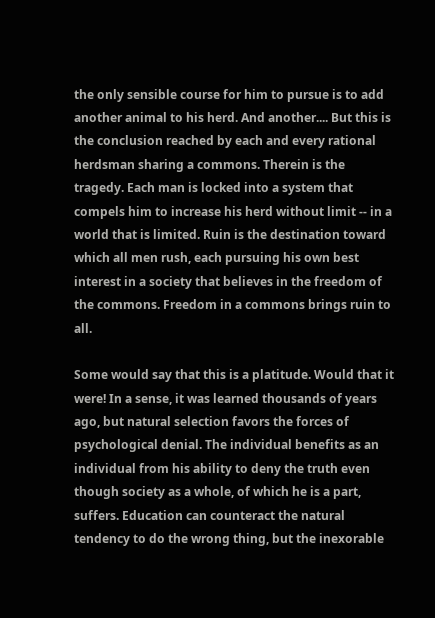the only sensible course for him to pursue is to add another animal to his herd. And another.... But this is the conclusion reached by each and every rational herdsman sharing a commons. Therein is the tragedy. Each man is locked into a system that compels him to increase his herd without limit -- in a world that is limited. Ruin is the destination toward which all men rush, each pursuing his own best interest in a society that believes in the freedom of the commons. Freedom in a commons brings ruin to all.

Some would say that this is a platitude. Would that it were! In a sense, it was learned thousands of years ago, but natural selection favors the forces of psychological denial. The individual benefits as an individual from his ability to deny the truth even though society as a whole, of which he is a part, suffers. Education can counteract the natural tendency to do the wrong thing, but the inexorable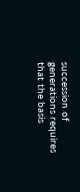succession of generations requires that the basis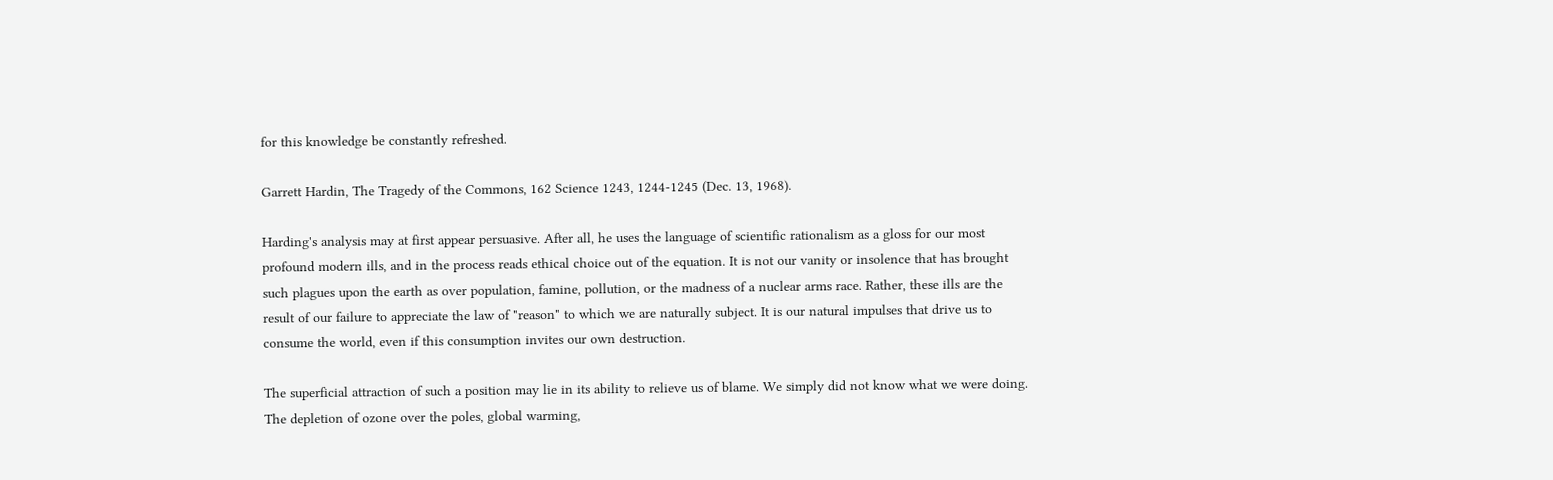for this knowledge be constantly refreshed.

Garrett Hardin, The Tragedy of the Commons, 162 Science 1243, 1244-1245 (Dec. 13, 1968).

Harding's analysis may at first appear persuasive. After all, he uses the language of scientific rationalism as a gloss for our most profound modern ills, and in the process reads ethical choice out of the equation. It is not our vanity or insolence that has brought such plagues upon the earth as over population, famine, pollution, or the madness of a nuclear arms race. Rather, these ills are the result of our failure to appreciate the law of "reason" to which we are naturally subject. It is our natural impulses that drive us to consume the world, even if this consumption invites our own destruction.

The superficial attraction of such a position may lie in its ability to relieve us of blame. We simply did not know what we were doing. The depletion of ozone over the poles, global warming,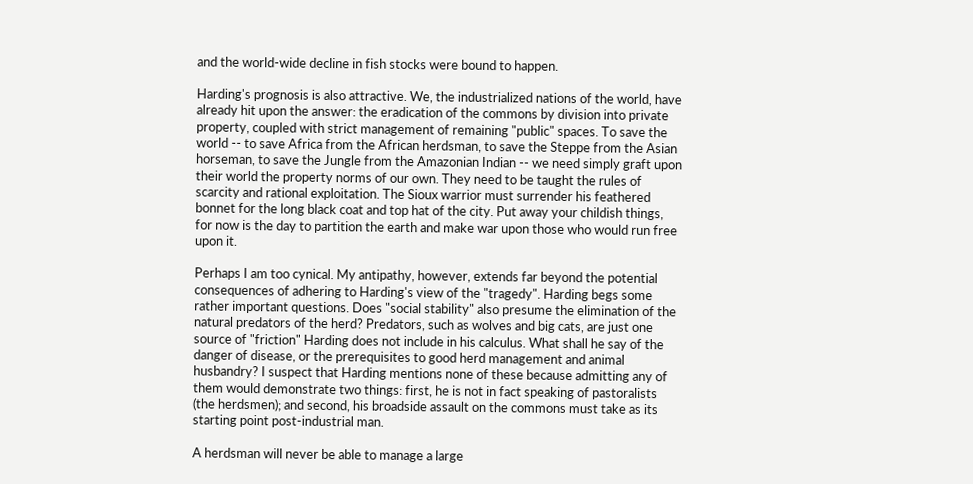and the world-wide decline in fish stocks were bound to happen.

Harding's prognosis is also attractive. We, the industrialized nations of the world, have already hit upon the answer: the eradication of the commons by division into private property, coupled with strict management of remaining "public" spaces. To save the world -- to save Africa from the African herdsman, to save the Steppe from the Asian horseman, to save the Jungle from the Amazonian Indian -- we need simply graft upon their world the property norms of our own. They need to be taught the rules of scarcity and rational exploitation. The Sioux warrior must surrender his feathered bonnet for the long black coat and top hat of the city. Put away your childish things, for now is the day to partition the earth and make war upon those who would run free upon it.

Perhaps I am too cynical. My antipathy, however, extends far beyond the potential consequences of adhering to Harding's view of the "tragedy". Harding begs some rather important questions. Does "social stability" also presume the elimination of the natural predators of the herd? Predators, such as wolves and big cats, are just one source of "friction" Harding does not include in his calculus. What shall he say of the danger of disease, or the prerequisites to good herd management and animal husbandry? I suspect that Harding mentions none of these because admitting any of them would demonstrate two things: first, he is not in fact speaking of pastoralists (the herdsmen); and second, his broadside assault on the commons must take as its starting point post-industrial man.

A herdsman will never be able to manage a large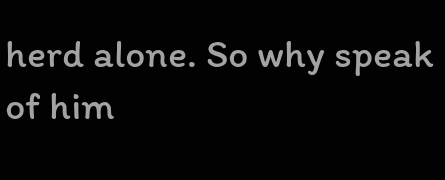herd alone. So why speak of him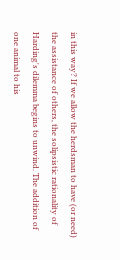in this way? If we allow the herdsman to have (or need) the assistance of others, the solipsistic rationality of Harding's dilemma begins to unwind. The addition of one animal to his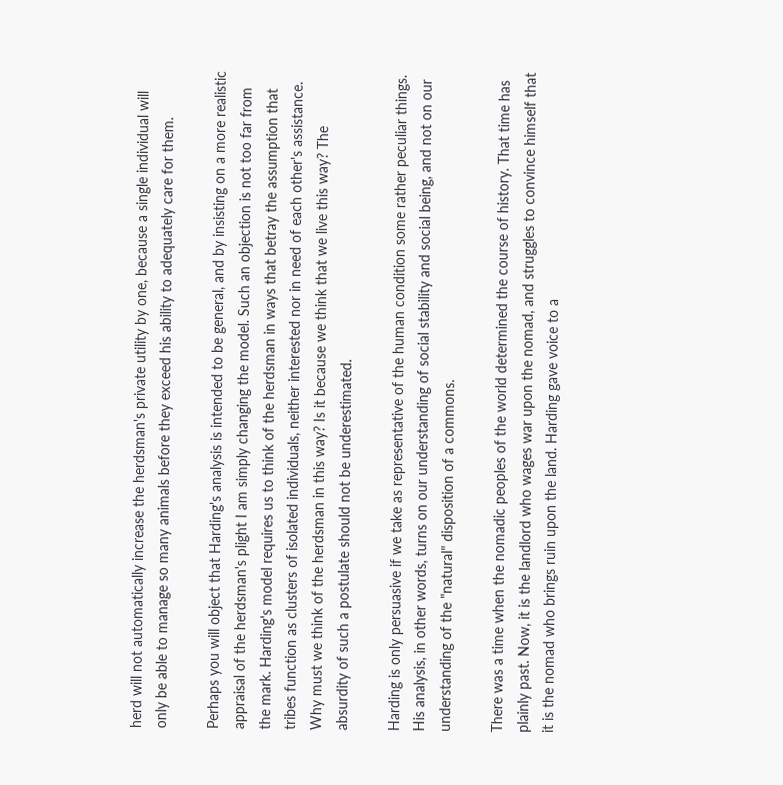herd will not automatically increase the herdsman's private utility by one, because a single individual will only be able to manage so many animals before they exceed his ability to adequately care for them.

Perhaps you will object that Harding's analysis is intended to be general, and by insisting on a more realistic appraisal of the herdsman's plight I am simply changing the model. Such an objection is not too far from the mark. Harding's model requires us to think of the herdsman in ways that betray the assumption that tribes function as clusters of isolated individuals, neither interested nor in need of each other's assistance. Why must we think of the herdsman in this way? Is it because we think that we live this way? The absurdity of such a postulate should not be underestimated.

Harding is only persuasive if we take as representative of the human condition some rather peculiar things. His analysis, in other words, turns on our understanding of social stability and social being, and not on our understanding of the "natural" disposition of a commons.

There was a time when the nomadic peoples of the world determined the course of history. That time has plainly past. Now, it is the landlord who wages war upon the nomad, and struggles to convince himself that it is the nomad who brings ruin upon the land. Harding gave voice to a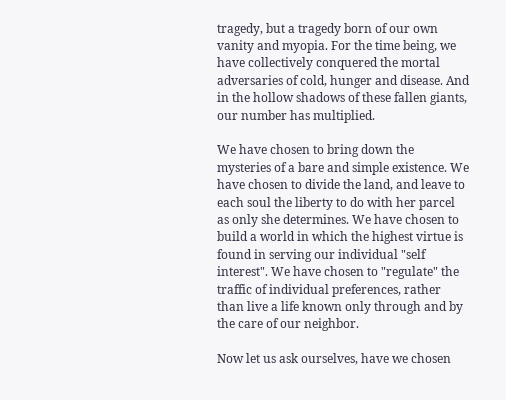tragedy, but a tragedy born of our own vanity and myopia. For the time being, we have collectively conquered the mortal adversaries of cold, hunger and disease. And in the hollow shadows of these fallen giants, our number has multiplied.

We have chosen to bring down the mysteries of a bare and simple existence. We have chosen to divide the land, and leave to each soul the liberty to do with her parcel as only she determines. We have chosen to build a world in which the highest virtue is found in serving our individual "self interest". We have chosen to "regulate" the traffic of individual preferences, rather than live a life known only through and by the care of our neighbor.

Now let us ask ourselves, have we chosen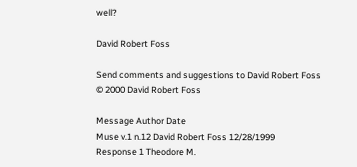well?

David Robert Foss

Send comments and suggestions to David Robert Foss
© 2000 David Robert Foss

Message Author Date
Muse v.1 n.12 David Robert Foss 12/28/1999
Response 1 Theodore M.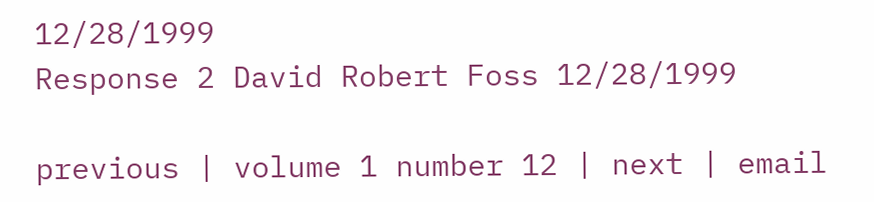12/28/1999
Response 2 David Robert Foss 12/28/1999

previous | volume 1 number 12 | next | email